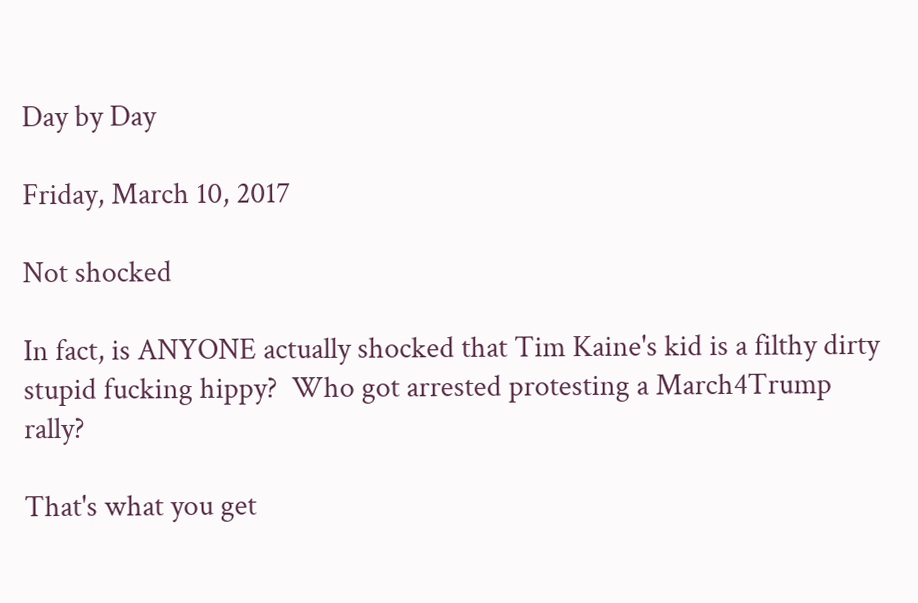Day by Day

Friday, March 10, 2017

Not shocked

In fact, is ANYONE actually shocked that Tim Kaine's kid is a filthy dirty stupid fucking hippy?  Who got arrested protesting a March4Trump rally?

That's what you get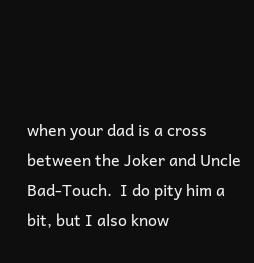when your dad is a cross between the Joker and Uncle Bad-Touch.  I do pity him a bit, but I also know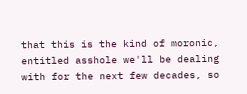that this is the kind of moronic, entitled asshole we'll be dealing with for the next few decades, so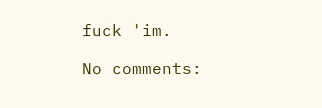fuck 'im.

No comments: